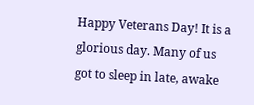Happy Veterans Day! It is a glorious day. Many of us got to sleep in late, awake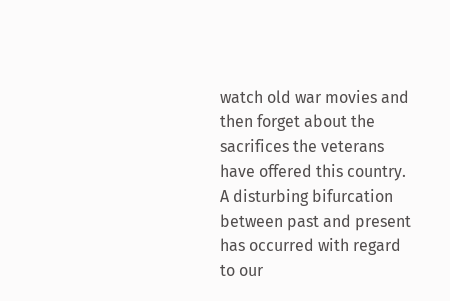watch old war movies and then forget about the sacrifices the veterans have offered this country. A disturbing bifurcation between past and present has occurred with regard to our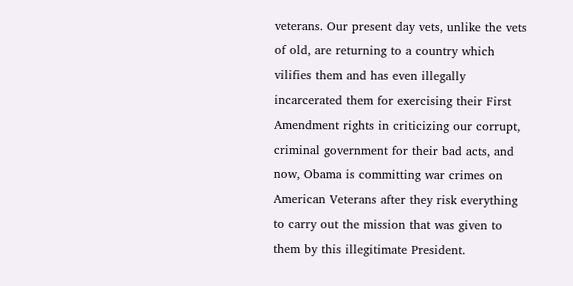veterans. Our present day vets, unlike the vets of old, are returning to a country which vilifies them and has even illegally incarcerated them for exercising their First Amendment rights in criticizing our corrupt, criminal government for their bad acts, and now, Obama is committing war crimes on American Veterans after they risk everything to carry out the mission that was given to them by this illegitimate President.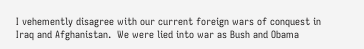I vehemently disagree with our current foreign wars of conquest in Iraq and Afghanistan.  We were lied into war as Bush and Obama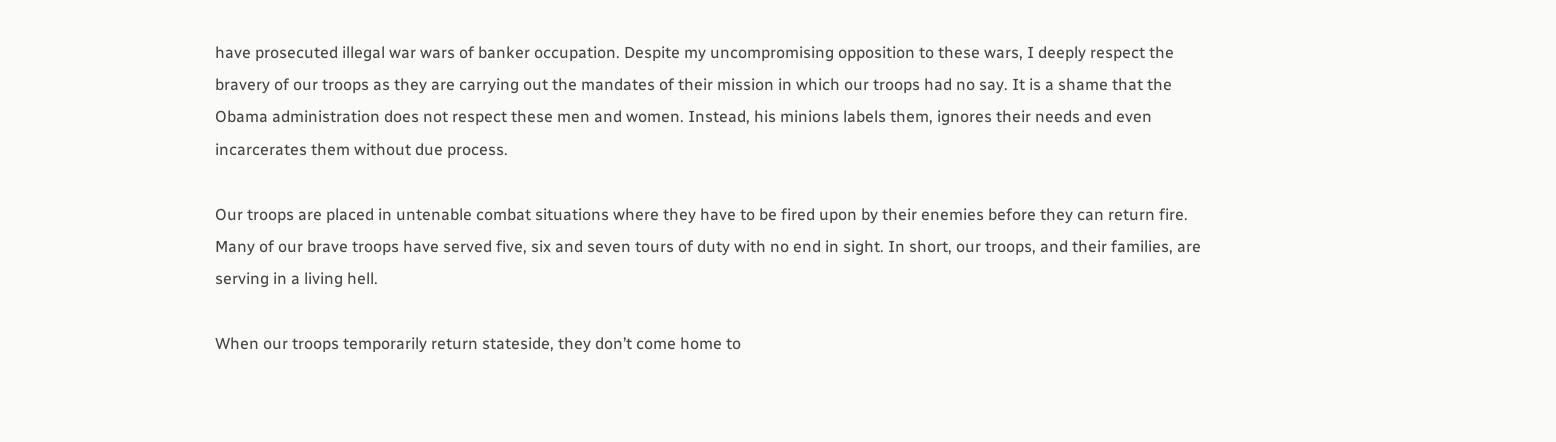have prosecuted illegal war wars of banker occupation. Despite my uncompromising opposition to these wars, I deeply respect the bravery of our troops as they are carrying out the mandates of their mission in which our troops had no say. It is a shame that the Obama administration does not respect these men and women. Instead, his minions labels them, ignores their needs and even incarcerates them without due process.

Our troops are placed in untenable combat situations where they have to be fired upon by their enemies before they can return fire. Many of our brave troops have served five, six and seven tours of duty with no end in sight. In short, our troops, and their families, are serving in a living hell.

When our troops temporarily return stateside, they don’t come home to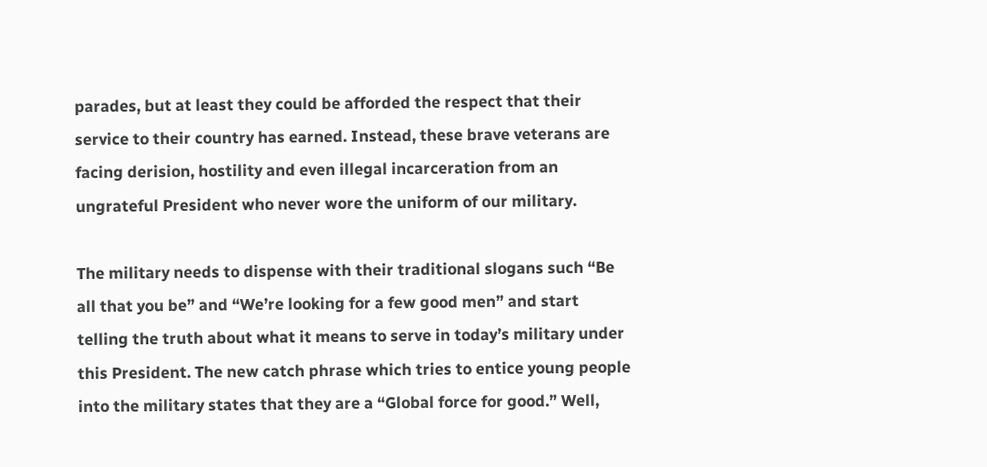parades, but at least they could be afforded the respect that their service to their country has earned. Instead, these brave veterans are facing derision, hostility and even illegal incarceration from an ungrateful President who never wore the uniform of our military.

The military needs to dispense with their traditional slogans such “Be all that you be” and “We’re looking for a few good men” and start telling the truth about what it means to serve in today’s military under this President. The new catch phrase which tries to entice young people into the military states that they are a “Global force for good.” Well,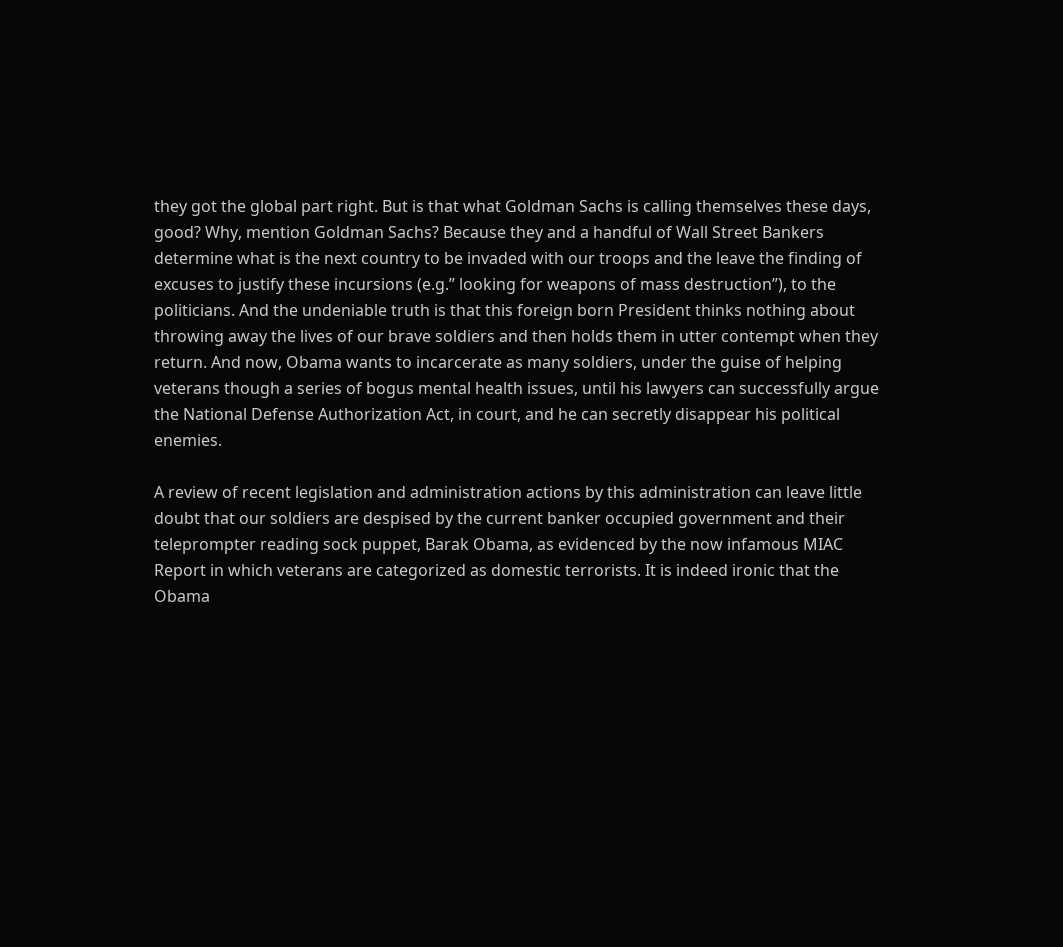they got the global part right. But is that what Goldman Sachs is calling themselves these days, good? Why, mention Goldman Sachs? Because they and a handful of Wall Street Bankers determine what is the next country to be invaded with our troops and the leave the finding of excuses to justify these incursions (e.g.” looking for weapons of mass destruction”), to the politicians. And the undeniable truth is that this foreign born President thinks nothing about throwing away the lives of our brave soldiers and then holds them in utter contempt when they return. And now, Obama wants to incarcerate as many soldiers, under the guise of helping veterans though a series of bogus mental health issues, until his lawyers can successfully argue the National Defense Authorization Act, in court, and he can secretly disappear his political enemies.

A review of recent legislation and administration actions by this administration can leave little doubt that our soldiers are despised by the current banker occupied government and their teleprompter reading sock puppet, Barak Obama, as evidenced by the now infamous MIAC Report in which veterans are categorized as domestic terrorists. It is indeed ironic that the Obama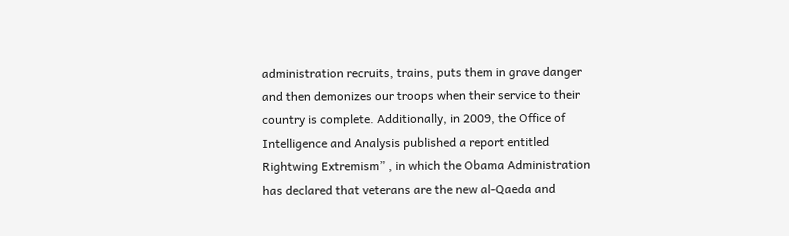administration recruits, trains, puts them in grave danger and then demonizes our troops when their service to their country is complete. Additionally, in 2009, the Office of Intelligence and Analysis published a report entitled Rightwing Extremism” , in which the Obama Administration has declared that veterans are the new al-Qaeda and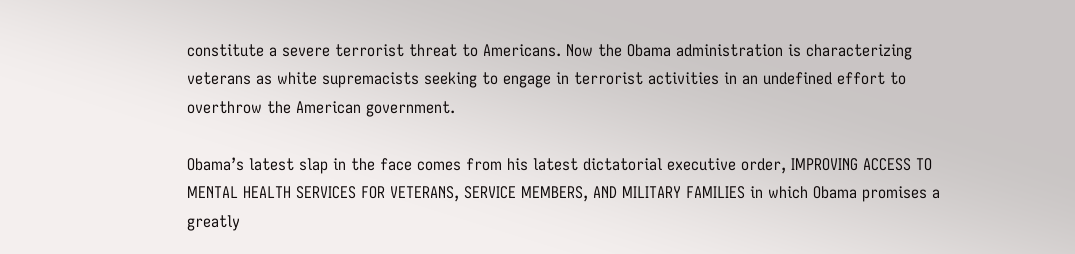constitute a severe terrorist threat to Americans. Now the Obama administration is characterizing veterans as white supremacists seeking to engage in terrorist activities in an undefined effort to overthrow the American government.

Obama’s latest slap in the face comes from his latest dictatorial executive order, IMPROVING ACCESS TO MENTAL HEALTH SERVICES FOR VETERANS, SERVICE MEMBERS, AND MILITARY FAMILIES in which Obama promises a greatly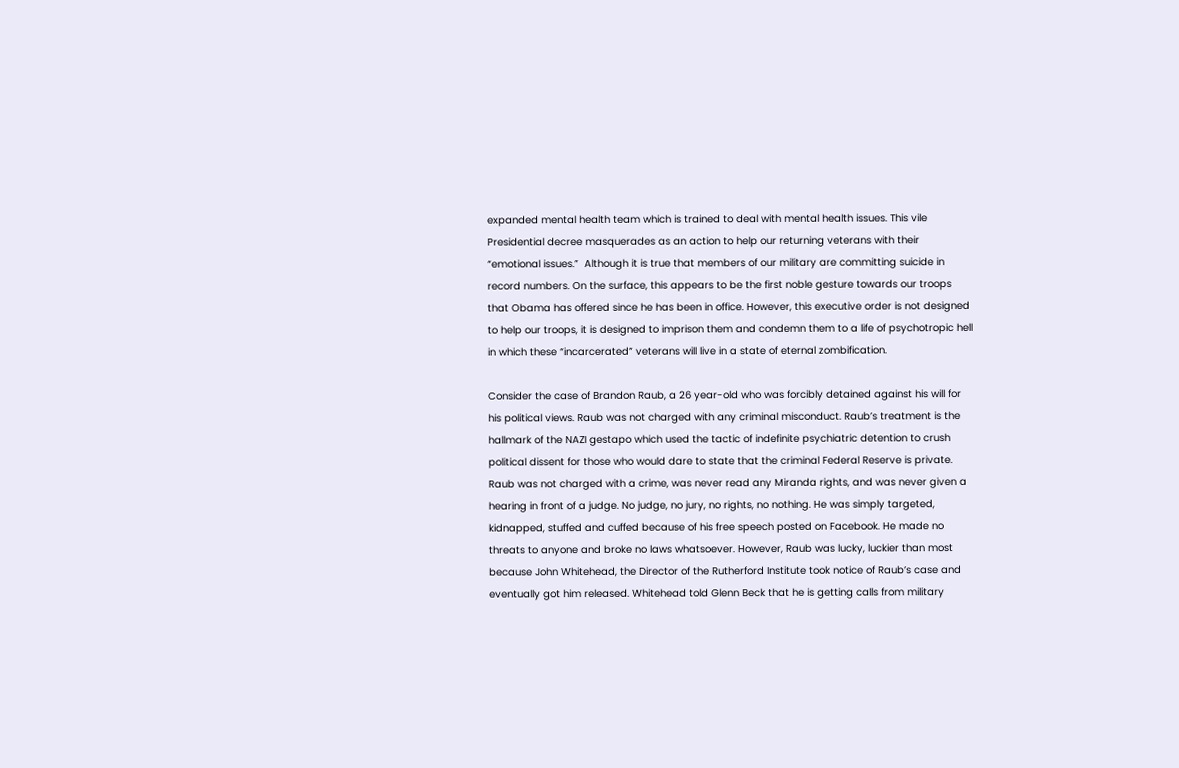expanded mental health team which is trained to deal with mental health issues. This vile Presidential decree masquerades as an action to help our returning veterans with their “emotional issues.”  Although it is true that members of our military are committing suicide in record numbers. On the surface, this appears to be the first noble gesture towards our troops that Obama has offered since he has been in office. However, this executive order is not designed to help our troops, it is designed to imprison them and condemn them to a life of psychotropic hell in which these “incarcerated” veterans will live in a state of eternal zombification.

Consider the case of Brandon Raub, a 26 year-old who was forcibly detained against his will for his political views. Raub was not charged with any criminal misconduct. Raub’s treatment is the hallmark of the NAZI gestapo which used the tactic of indefinite psychiatric detention to crush political dissent for those who would dare to state that the criminal Federal Reserve is private. Raub was not charged with a crime, was never read any Miranda rights, and was never given a hearing in front of a judge. No judge, no jury, no rights, no nothing. He was simply targeted, kidnapped, stuffed and cuffed because of his free speech posted on Facebook. He made no threats to anyone and broke no laws whatsoever. However, Raub was lucky, luckier than most because John Whitehead, the Director of the Rutherford Institute took notice of Raub’s case and eventually got him released. Whitehead told Glenn Beck that he is getting calls from military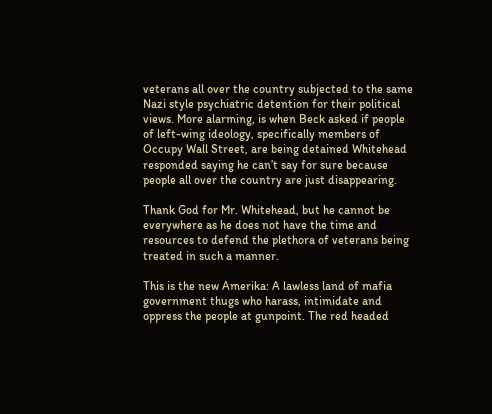veterans all over the country subjected to the same Nazi style psychiatric detention for their political views. More alarming, is when Beck asked if people of left-wing ideology, specifically members of Occupy Wall Street, are being detained Whitehead responded saying he can’t say for sure because people all over the country are just disappearing.

Thank God for Mr. Whitehead, but he cannot be everywhere as he does not have the time and resources to defend the plethora of veterans being treated in such a manner.

This is the new Amerika: A lawless land of mafia government thugs who harass, intimidate and oppress the people at gunpoint. The red headed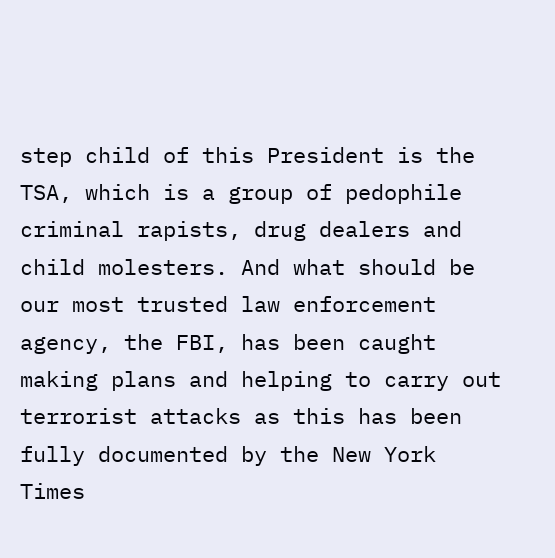step child of this President is the TSA, which is a group of pedophile criminal rapists, drug dealers and child molesters. And what should be our most trusted law enforcement agency, the FBI, has been caught making plans and helping to carry out terrorist attacks as this has been fully documented by the New York Times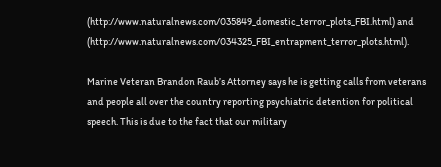(http://www.naturalnews.com/035849_domestic_terror_plots_FBI.html) and (http://www.naturalnews.com/034325_FBI_entrapment_terror_plots.html).

Marine Veteran Brandon Raub’s Attorney says he is getting calls from veterans and people all over the country reporting psychiatric detention for political speech. This is due to the fact that our military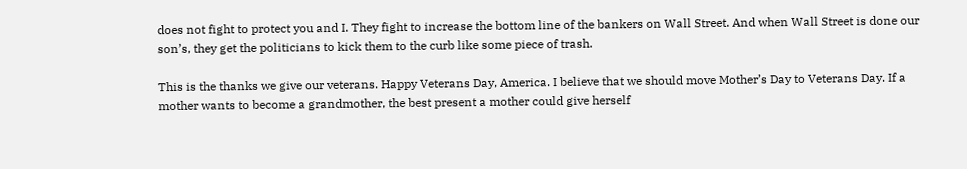does not fight to protect you and I. They fight to increase the bottom line of the bankers on Wall Street. And when Wall Street is done our son’s, they get the politicians to kick them to the curb like some piece of trash.

This is the thanks we give our veterans. Happy Veterans Day, America. I believe that we should move Mother’s Day to Veterans Day. If a mother wants to become a grandmother, the best present a mother could give herself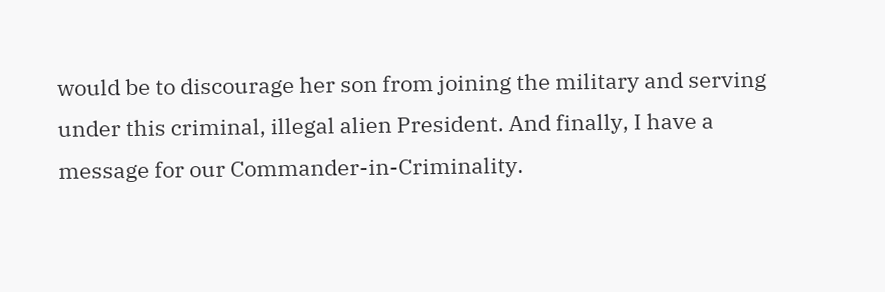would be to discourage her son from joining the military and serving under this criminal, illegal alien President. And finally, I have a message for our Commander-in-Criminality.